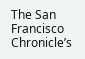The San Francisco Chronicle’s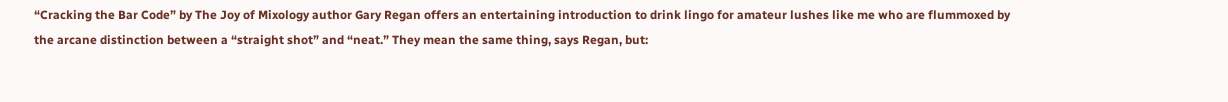“Cracking the Bar Code” by The Joy of Mixology author Gary Regan offers an entertaining introduction to drink lingo for amateur lushes like me who are flummoxed by the arcane distinction between a “straight shot” and “neat.” They mean the same thing, says Regan, but: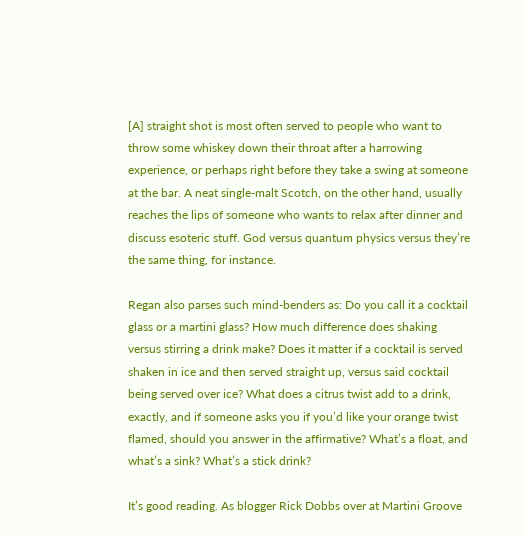[A] straight shot is most often served to people who want to throw some whiskey down their throat after a harrowing experience, or perhaps right before they take a swing at someone at the bar. A neat single-malt Scotch, on the other hand, usually reaches the lips of someone who wants to relax after dinner and discuss esoteric stuff. God versus quantum physics versus they’re the same thing, for instance.

Regan also parses such mind-benders as: Do you call it a cocktail glass or a martini glass? How much difference does shaking versus stirring a drink make? Does it matter if a cocktail is served shaken in ice and then served straight up, versus said cocktail being served over ice? What does a citrus twist add to a drink, exactly, and if someone asks you if you’d like your orange twist flamed, should you answer in the affirmative? What’s a float, and what’s a sink? What’s a stick drink?

It’s good reading. As blogger Rick Dobbs over at Martini Groove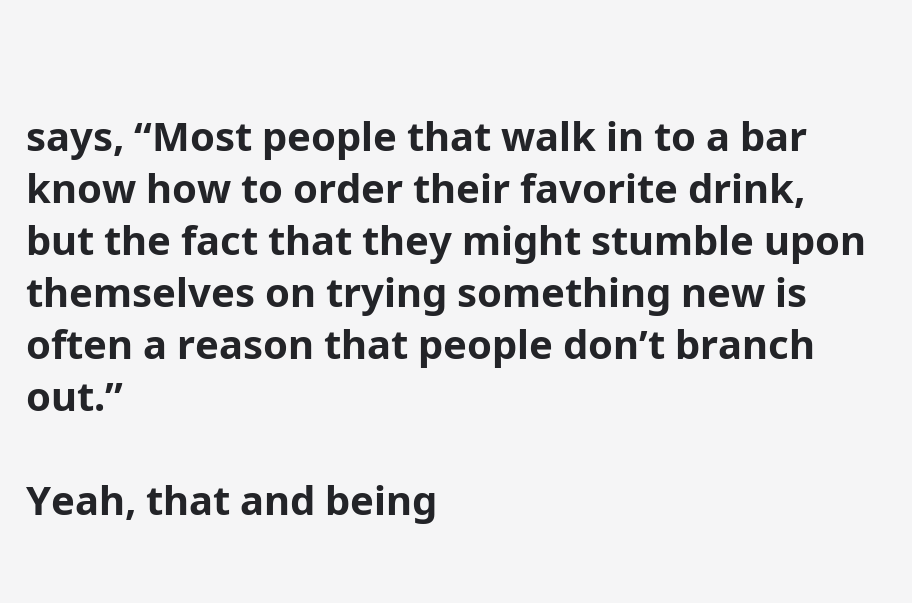says, “Most people that walk in to a bar know how to order their favorite drink, but the fact that they might stumble upon themselves on trying something new is often a reason that people don’t branch out.”

Yeah, that and being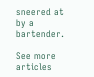sneered at by a bartender.

See more articles